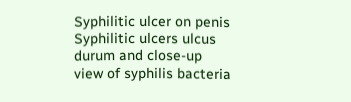Syphilitic ulcer on penis
Syphilitic ulcers ulcus durum and close-up view of syphilis bacteria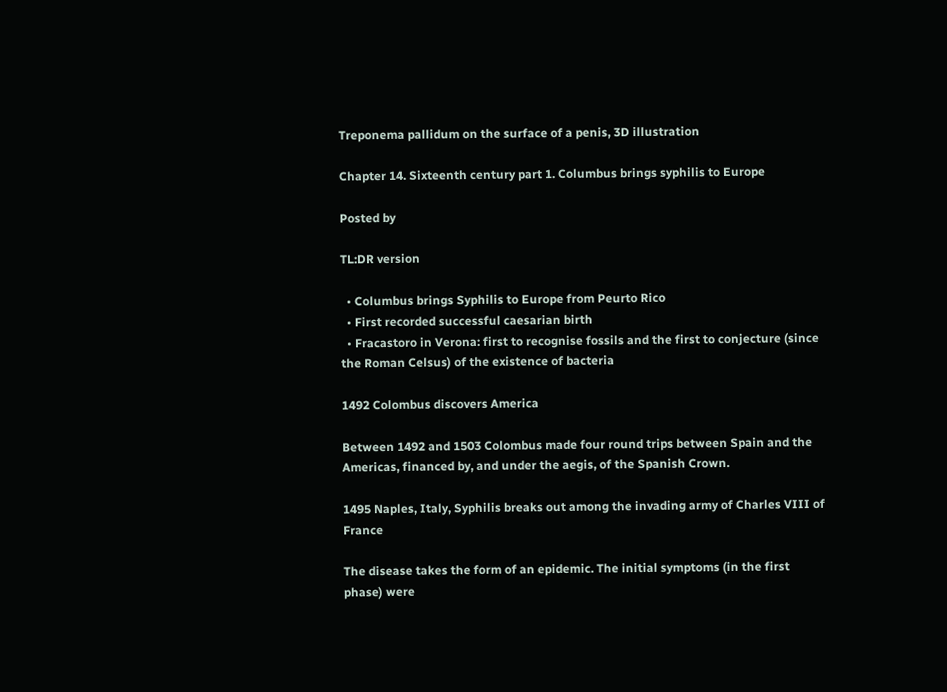Treponema pallidum on the surface of a penis, 3D illustration

Chapter 14. Sixteenth century part 1. Columbus brings syphilis to Europe

Posted by

TL:DR version

  • Columbus brings Syphilis to Europe from Peurto Rico
  • First recorded successful caesarian birth
  • Fracastoro in Verona: first to recognise fossils and the first to conjecture (since the Roman Celsus) of the existence of bacteria

1492 Colombus discovers America

Between 1492 and 1503 Colombus made four round trips between Spain and the Americas, financed by, and under the aegis, of the Spanish Crown.

1495 Naples, Italy, Syphilis breaks out among the invading army of Charles VIII of France

The disease takes the form of an epidemic. The initial symptoms (in the first phase) were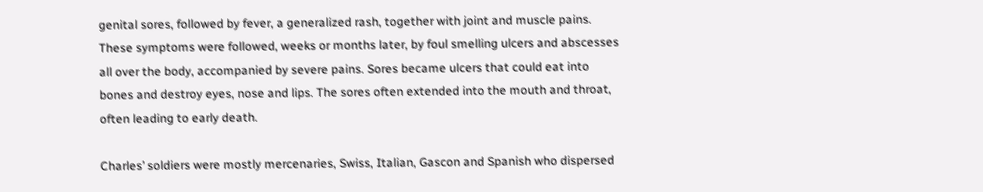genital sores, followed by fever, a generalized rash, together with joint and muscle pains. These symptoms were followed, weeks or months later, by foul smelling ulcers and abscesses all over the body, accompanied by severe pains. Sores became ulcers that could eat into bones and destroy eyes, nose and lips. The sores often extended into the mouth and throat, often leading to early death.

Charles’ soldiers were mostly mercenaries, Swiss, Italian, Gascon and Spanish who dispersed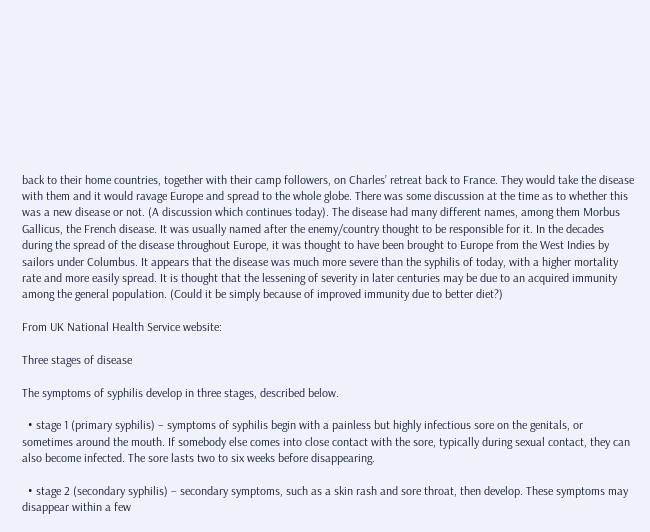back to their home countries, together with their camp followers, on Charles’ retreat back to France. They would take the disease with them and it would ravage Europe and spread to the whole globe. There was some discussion at the time as to whether this was a new disease or not. (A discussion which continues today). The disease had many different names, among them Morbus Gallicus, the French disease. It was usually named after the enemy/country thought to be responsible for it. In the decades during the spread of the disease throughout Europe, it was thought to have been brought to Europe from the West Indies by sailors under Columbus. It appears that the disease was much more severe than the syphilis of today, with a higher mortality rate and more easily spread. It is thought that the lessening of severity in later centuries may be due to an acquired immunity among the general population. (Could it be simply because of improved immunity due to better diet?)

From UK National Health Service website:

Three stages of disease

The symptoms of syphilis develop in three stages, described below.

  • stage 1 (primary syphilis) – symptoms of syphilis begin with a painless but highly infectious sore on the genitals, or sometimes around the mouth. If somebody else comes into close contact with the sore, typically during sexual contact, they can also become infected. The sore lasts two to six weeks before disappearing.

  • stage 2 (secondary syphilis) – secondary symptoms, such as a skin rash and sore throat, then develop. These symptoms may disappear within a few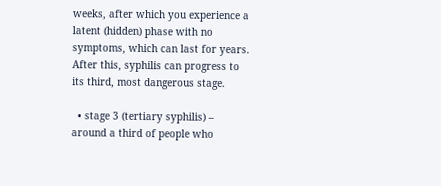weeks, after which you experience a latent (hidden) phase with no symptoms, which can last for years. After this, syphilis can progress to its third, most dangerous stage.

  • stage 3 (tertiary syphilis) – around a third of people who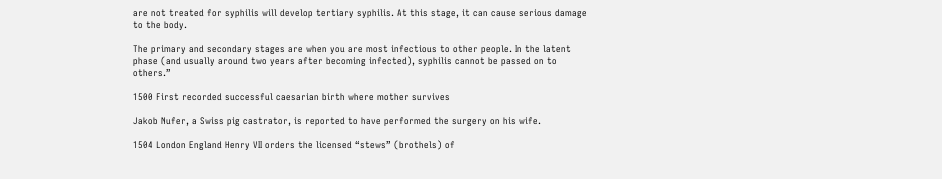are not treated for syphilis will develop tertiary syphilis. At this stage, it can cause serious damage to the body.

The primary and secondary stages are when you are most infectious to other people. In the latent phase (and usually around two years after becoming infected), syphilis cannot be passed on to others.”

1500 First recorded successful caesarian birth where mother survives

Jakob Nufer, a Swiss pig castrator, is reported to have performed the surgery on his wife.

1504 London England Henry VII orders the licensed “stews” (brothels) of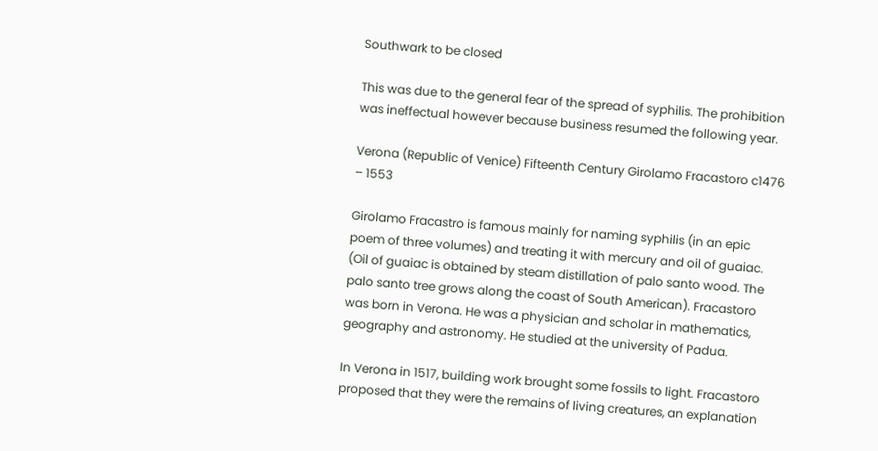Southwark to be closed

This was due to the general fear of the spread of syphilis. The prohibition was ineffectual however because business resumed the following year.

Verona (Republic of Venice) Fifteenth Century Girolamo Fracastoro c1476 – 1553

Girolamo Fracastro is famous mainly for naming syphilis (in an epic poem of three volumes) and treating it with mercury and oil of guaiac. (Oil of guaiac is obtained by steam distillation of palo santo wood. The palo santo tree grows along the coast of South American). Fracastoro was born in Verona. He was a physician and scholar in mathematics, geography and astronomy. He studied at the university of Padua.

In Verona in 1517, building work brought some fossils to light. Fracastoro proposed that they were the remains of living creatures, an explanation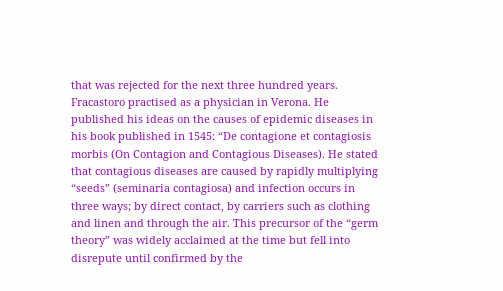that was rejected for the next three hundred years. Fracastoro practised as a physician in Verona. He published his ideas on the causes of epidemic diseases in his book published in 1545: “De contagione et contagiosis morbis (On Contagion and Contagious Diseases). He stated that contagious diseases are caused by rapidly multiplying “seeds” (seminaria contagiosa) and infection occurs in three ways; by direct contact, by carriers such as clothing and linen and through the air. This precursor of the “germ theory” was widely acclaimed at the time but fell into disrepute until confirmed by the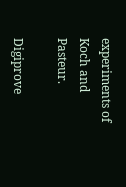experiments of Koch and Pasteur.

Digiprove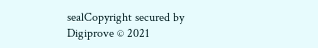sealCopyright secured by Digiprove © 2021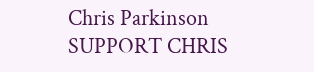Chris Parkinson SUPPORT CHRIS